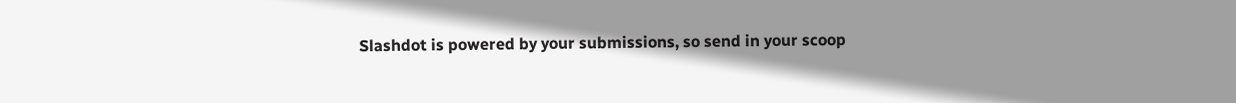Slashdot is powered by your submissions, so send in your scoop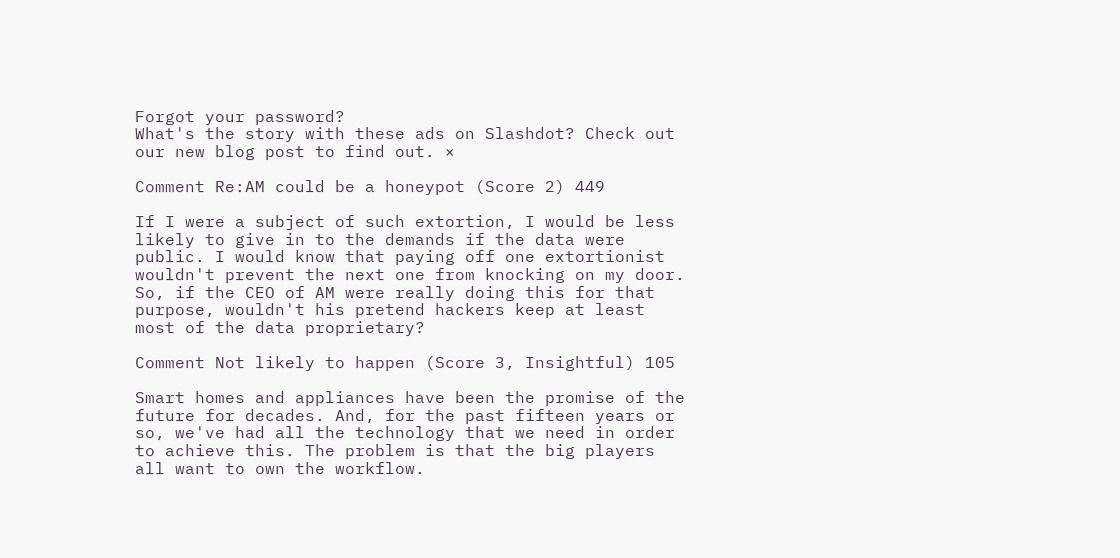Forgot your password?
What's the story with these ads on Slashdot? Check out our new blog post to find out. ×

Comment Re:AM could be a honeypot (Score 2) 449

If I were a subject of such extortion, I would be less likely to give in to the demands if the data were public. I would know that paying off one extortionist wouldn't prevent the next one from knocking on my door. So, if the CEO of AM were really doing this for that purpose, wouldn't his pretend hackers keep at least most of the data proprietary?

Comment Not likely to happen (Score 3, Insightful) 105

Smart homes and appliances have been the promise of the future for decades. And, for the past fifteen years or so, we've had all the technology that we need in order to achieve this. The problem is that the big players all want to own the workflow.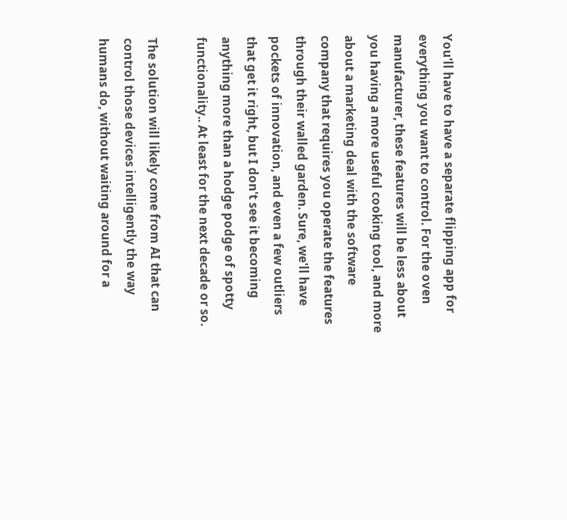You'll have to have a separate flipping app for everything you want to control. For the oven manufacturer, these features will be less about you having a more useful cooking tool, and more about a marketing deal with the software company that requires you operate the features through their walled garden. Sure, we'll have pockets of innovation, and even a few outliers that get it right, but I don't see it becoming anything more than a hodge podge of spotty functionality.. At least for the next decade or so.

The solution will likely come from AI that can control those devices intelligently the way humans do, without waiting around for a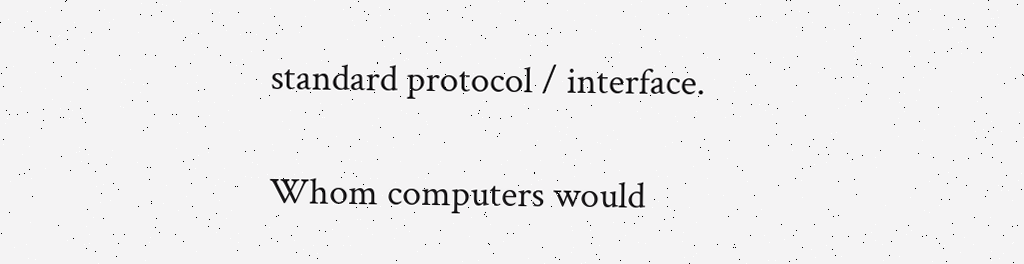standard protocol / interface.

Whom computers would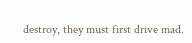destroy, they must first drive mad.